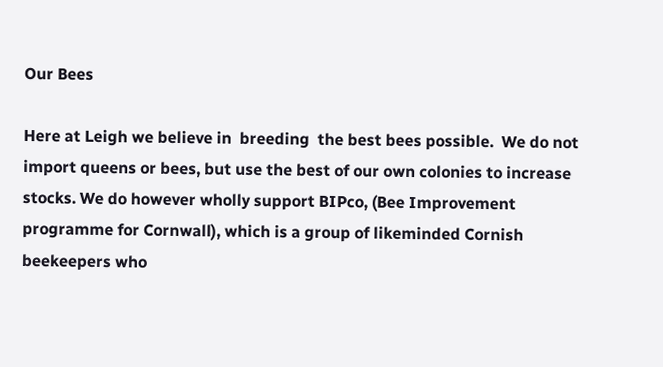Our Bees

Here at Leigh we believe in  breeding  the best bees possible.  We do not import queens or bees, but use the best of our own colonies to increase stocks. We do however wholly support BIPco, (Bee Improvement programme for Cornwall), which is a group of likeminded Cornish beekeepers who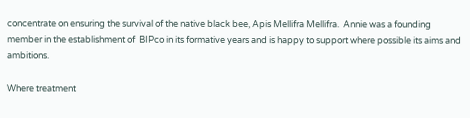concentrate on ensuring the survival of the native black bee, Apis Mellifra Mellifra.  Annie was a founding member in the establishment of  BIPco in its formative years and is happy to support where possible its aims and ambitions.

Where treatment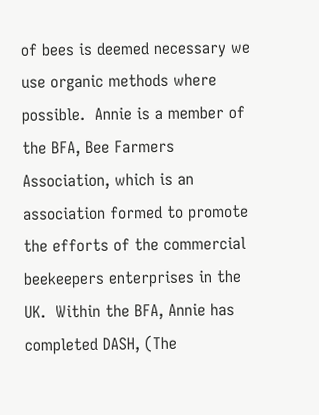of bees is deemed necessary we use organic methods where possible.  Annie is a member of the BFA, Bee Farmers Association, which is an association formed to promote the efforts of the commercial beekeepers enterprises in the UK.  Within the BFA, Annie has completed DASH, (The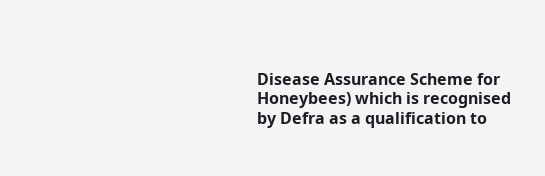Disease Assurance Scheme for Honeybees) which is recognised by Defra as a qualification to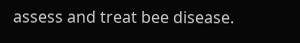assess and treat bee disease.